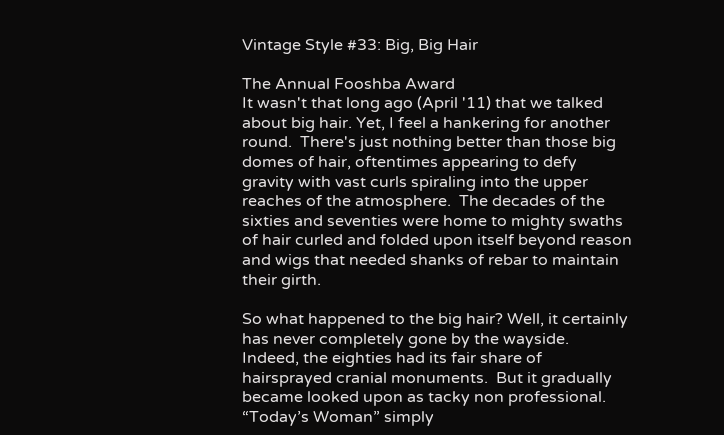Vintage Style #33: Big, Big Hair

The Annual Fooshba Award
It wasn't that long ago (April '11) that we talked about big hair. Yet, I feel a hankering for another round.  There's just nothing better than those big domes of hair, oftentimes appearing to defy gravity with vast curls spiraling into the upper reaches of the atmosphere.  The decades of the sixties and seventies were home to mighty swaths of hair curled and folded upon itself beyond reason and wigs that needed shanks of rebar to maintain their girth.

So what happened to the big hair? Well, it certainly has never completely gone by the wayside.  Indeed, the eighties had its fair share of hairsprayed cranial monuments.  But it gradually became looked upon as tacky non professional. “Today’s Woman” simply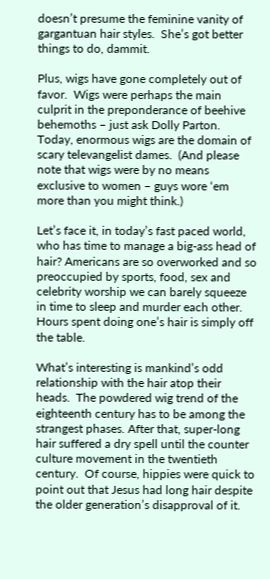doesn’t presume the feminine vanity of gargantuan hair styles.  She’s got better things to do, dammit.

Plus, wigs have gone completely out of favor.  Wigs were perhaps the main culprit in the preponderance of beehive behemoths – just ask Dolly Parton.  Today, enormous wigs are the domain of scary televangelist dames.  (And please note that wigs were by no means exclusive to women – guys wore ‘em more than you might think.)

Let’s face it, in today’s fast paced world, who has time to manage a big-ass head of hair? Americans are so overworked and so preoccupied by sports, food, sex and celebrity worship we can barely squeeze in time to sleep and murder each other.  Hours spent doing one’s hair is simply off the table.

What’s interesting is mankind’s odd relationship with the hair atop their heads.  The powdered wig trend of the eighteenth century has to be among the strangest phases. After that, super-long hair suffered a dry spell until the counter culture movement in the twentieth century.  Of course, hippies were quick to point out that Jesus had long hair despite the older generation’s disapproval of it.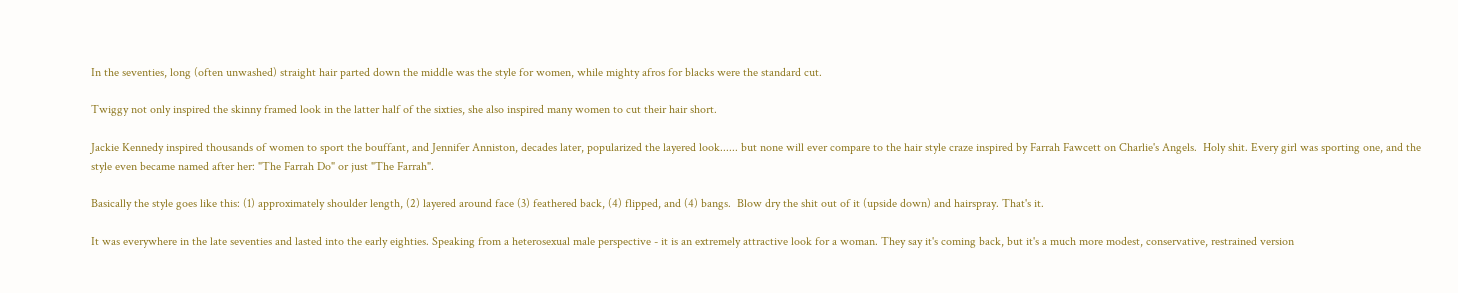In the seventies, long (often unwashed) straight hair parted down the middle was the style for women, while mighty afros for blacks were the standard cut.

Twiggy not only inspired the skinny framed look in the latter half of the sixties, she also inspired many women to cut their hair short.

Jackie Kennedy inspired thousands of women to sport the bouffant, and Jennifer Anniston, decades later, popularized the layered look...... but none will ever compare to the hair style craze inspired by Farrah Fawcett on Charlie's Angels.  Holy shit. Every girl was sporting one, and the style even became named after her: "The Farrah Do" or just "The Farrah".

Basically the style goes like this: (1) approximately shoulder length, (2) layered around face (3) feathered back, (4) flipped, and (4) bangs.  Blow dry the shit out of it (upside down) and hairspray. That's it.

It was everywhere in the late seventies and lasted into the early eighties. Speaking from a heterosexual male perspective - it is an extremely attractive look for a woman. They say it's coming back, but it's a much more modest, conservative, restrained version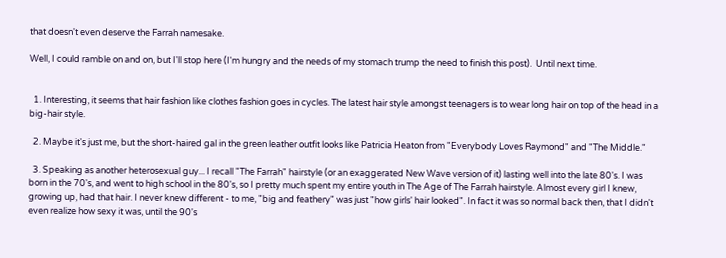that doesn't even deserve the Farrah namesake.

Well, I could ramble on and on, but I'll stop here (I'm hungry and the needs of my stomach trump the need to finish this post).  Until next time.


  1. Interesting, it seems that hair fashion like clothes fashion goes in cycles. The latest hair style amongst teenagers is to wear long hair on top of the head in a big-hair style.

  2. Maybe it's just me, but the short-haired gal in the green leather outfit looks like Patricia Heaton from "Everybody Loves Raymond" and "The Middle."

  3. Speaking as another heterosexual guy... I recall "The Farrah" hairstyle (or an exaggerated New Wave version of it) lasting well into the late 80's. I was born in the 70's, and went to high school in the 80's, so I pretty much spent my entire youth in The Age of The Farrah hairstyle. Almost every girl I knew, growing up, had that hair. I never knew different - to me, "big and feathery" was just "how girls' hair looked". In fact it was so normal back then, that I didn't even realize how sexy it was, until the 90's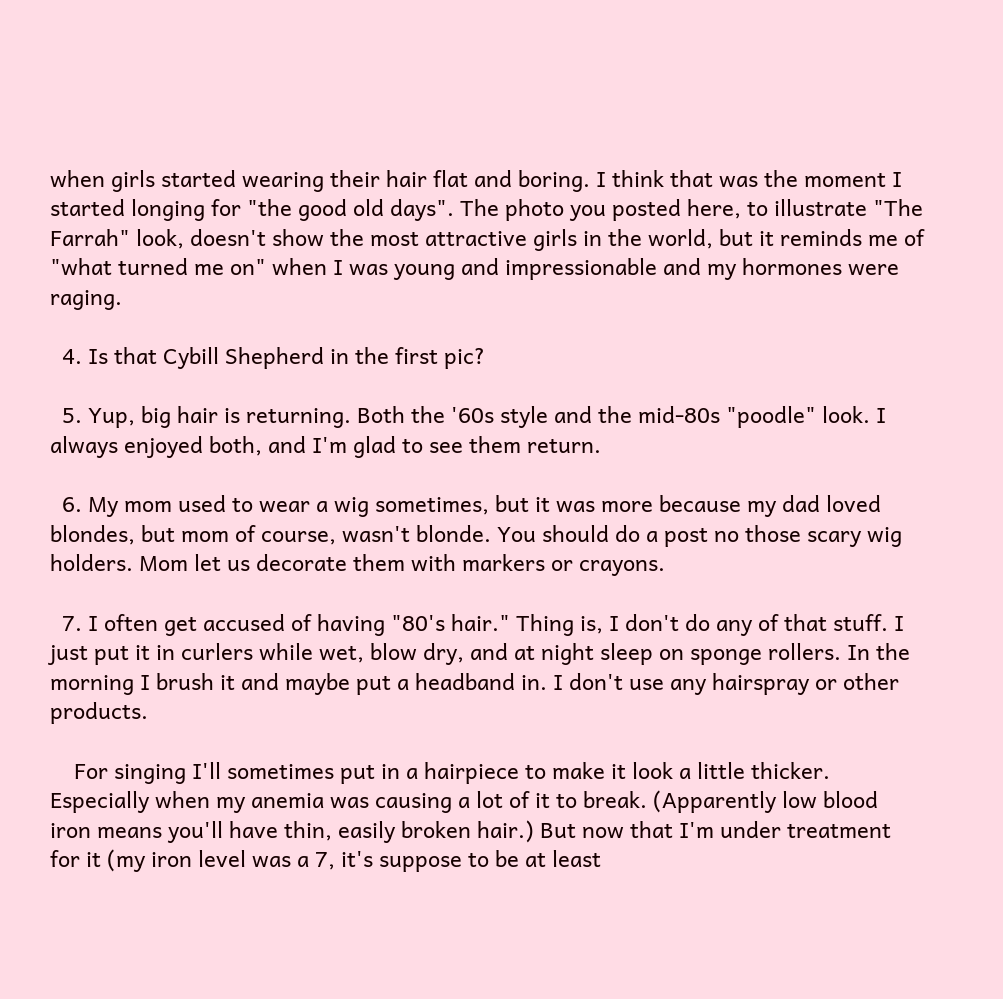when girls started wearing their hair flat and boring. I think that was the moment I started longing for "the good old days". The photo you posted here, to illustrate "The Farrah" look, doesn't show the most attractive girls in the world, but it reminds me of "what turned me on" when I was young and impressionable and my hormones were raging.

  4. Is that Cybill Shepherd in the first pic?

  5. Yup, big hair is returning. Both the '60s style and the mid-80s "poodle" look. I always enjoyed both, and I'm glad to see them return.

  6. My mom used to wear a wig sometimes, but it was more because my dad loved blondes, but mom of course, wasn't blonde. You should do a post no those scary wig holders. Mom let us decorate them with markers or crayons.

  7. I often get accused of having "80's hair." Thing is, I don't do any of that stuff. I just put it in curlers while wet, blow dry, and at night sleep on sponge rollers. In the morning I brush it and maybe put a headband in. I don't use any hairspray or other products.

    For singing I'll sometimes put in a hairpiece to make it look a little thicker. Especially when my anemia was causing a lot of it to break. (Apparently low blood iron means you'll have thin, easily broken hair.) But now that I'm under treatment for it (my iron level was a 7, it's suppose to be at least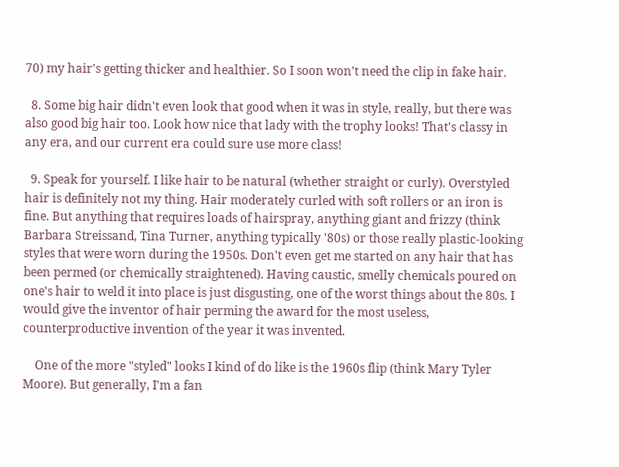70) my hair's getting thicker and healthier. So I soon won't need the clip in fake hair.

  8. Some big hair didn't even look that good when it was in style, really, but there was also good big hair too. Look how nice that lady with the trophy looks! That's classy in any era, and our current era could sure use more class!

  9. Speak for yourself. I like hair to be natural (whether straight or curly). Overstyled hair is definitely not my thing. Hair moderately curled with soft rollers or an iron is fine. But anything that requires loads of hairspray, anything giant and frizzy (think Barbara Streissand, Tina Turner, anything typically '80s) or those really plastic-looking styles that were worn during the 1950s. Don't even get me started on any hair that has been permed (or chemically straightened). Having caustic, smelly chemicals poured on one's hair to weld it into place is just disgusting, one of the worst things about the 80s. I would give the inventor of hair perming the award for the most useless, counterproductive invention of the year it was invented.

    One of the more "styled" looks I kind of do like is the 1960s flip (think Mary Tyler Moore). But generally, I'm a fan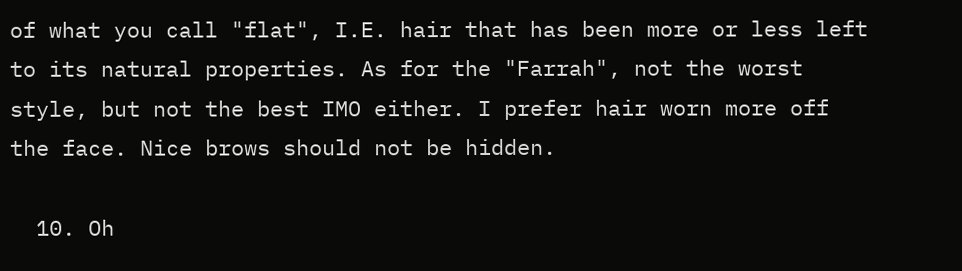of what you call "flat", I.E. hair that has been more or less left to its natural properties. As for the "Farrah", not the worst style, but not the best IMO either. I prefer hair worn more off the face. Nice brows should not be hidden.

  10. Oh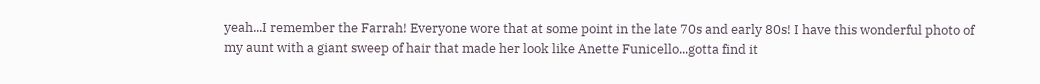yeah...I remember the Farrah! Everyone wore that at some point in the late 70s and early 80s! I have this wonderful photo of my aunt with a giant sweep of hair that made her look like Anette Funicello...gotta find it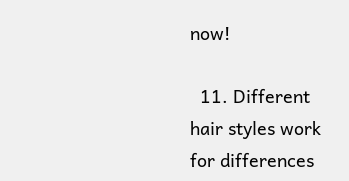now!

  11. Different hair styles work for differences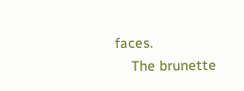faces.
    The brunette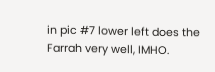in pic #7 lower left does the Farrah very well, IMHO.